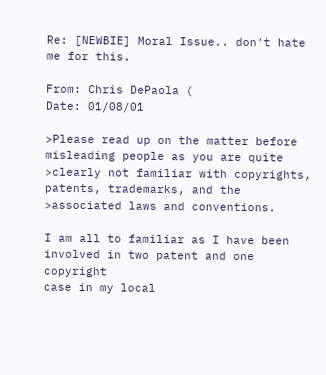Re: [NEWBIE] Moral Issue.. don't hate me for this.

From: Chris DePaola (
Date: 01/08/01

>Please read up on the matter before misleading people as you are quite
>clearly not familiar with copyrights, patents, trademarks, and the
>associated laws and conventions.

I am all to familiar as I have been involved in two patent and one copyright
case in my local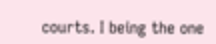courts. I being the one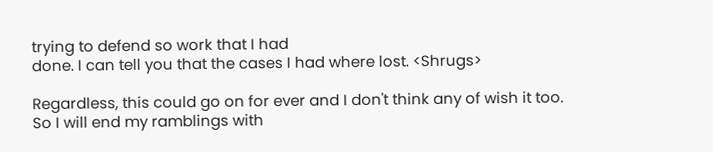trying to defend so work that I had
done. I can tell you that the cases I had where lost. <Shrugs>

Regardless, this could go on for ever and I don't think any of wish it too.
So I will end my ramblings with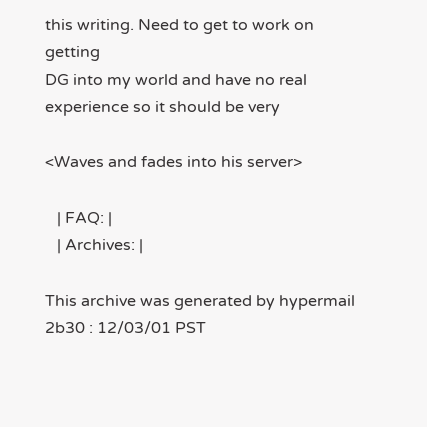this writing. Need to get to work on getting
DG into my world and have no real experience so it should be very

<Waves and fades into his server>

   | FAQ: |
   | Archives: |

This archive was generated by hypermail 2b30 : 12/03/01 PST